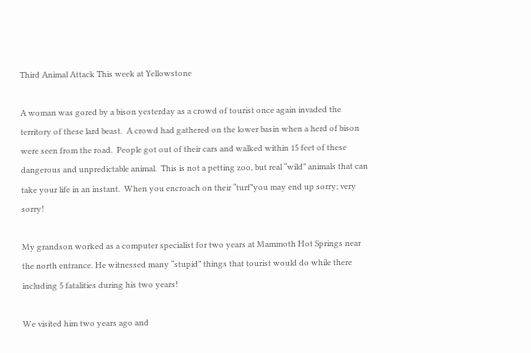Third Animal Attack This week at Yellowstone

A woman was gored by a bison yesterday as a crowd of tourist once again invaded the territory of these lard beast.  A crowd had gathered on the lower basin when a herd of bison were seen from the road.  People got out of their cars and walked within 15 feet of these dangerous and unpredictable animal.  This is not a petting zoo, but real “wild” animals that can take your life in an instant.  When you encroach on their “turf”you may end up sorry; very sorry!

My grandson worked as a computer specialist for two years at Mammoth Hot Springs near the north entrance. He witnessed many “stupid” things that tourist would do while there including 5 fatalities during his two years!

We visited him two years ago and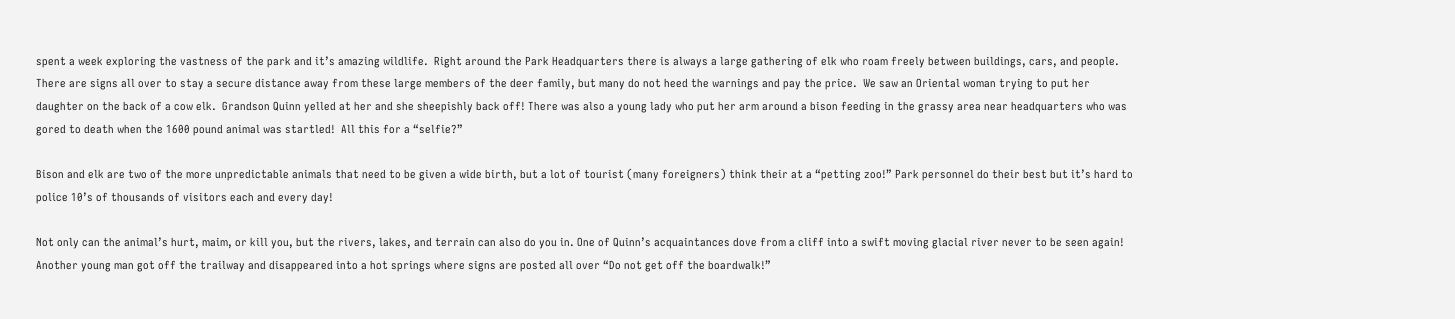spent a week exploring the vastness of the park and it’s amazing wildlife.  Right around the Park Headquarters there is always a large gathering of elk who roam freely between buildings, cars, and people.  There are signs all over to stay a secure distance away from these large members of the deer family, but many do not heed the warnings and pay the price.  We saw an Oriental woman trying to put her daughter on the back of a cow elk.  Grandson Quinn yelled at her and she sheepishly back off! There was also a young lady who put her arm around a bison feeding in the grassy area near headquarters who was gored to death when the 1600 pound animal was startled!  All this for a “selfie?”

Bison and elk are two of the more unpredictable animals that need to be given a wide birth, but a lot of tourist (many foreigners) think their at a “petting zoo!” Park personnel do their best but it’s hard to police 10’s of thousands of visitors each and every day!

Not only can the animal’s hurt, maim, or kill you, but the rivers, lakes, and terrain can also do you in. One of Quinn’s acquaintances dove from a cliff into a swift moving glacial river never to be seen again!  Another young man got off the trailway and disappeared into a hot springs where signs are posted all over “Do not get off the boardwalk!”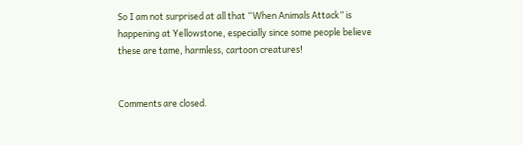So I am not surprised at all that “When Animals Attack” is happening at Yellowstone, especially since some people believe these are tame, harmless, cartoon creatures!


Comments are closed.